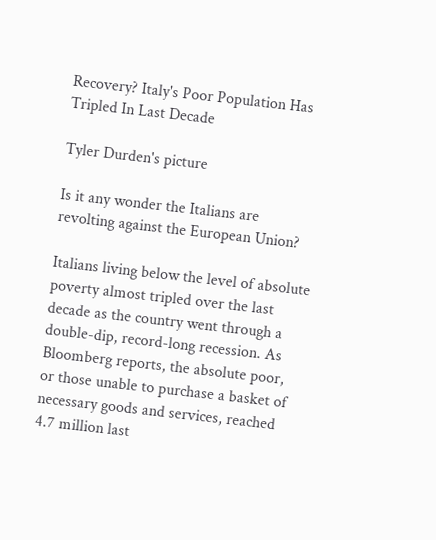Recovery? Italy's Poor Population Has Tripled In Last Decade

Tyler Durden's picture

Is it any wonder the Italians are revolting against the European Union?

Italians living below the level of absolute poverty almost tripled over the last decade as the country went through a double-dip, record-long recession. As Bloomberg reports, the absolute poor, or those unable to purchase a basket of necessary goods and services, reached 4.7 million last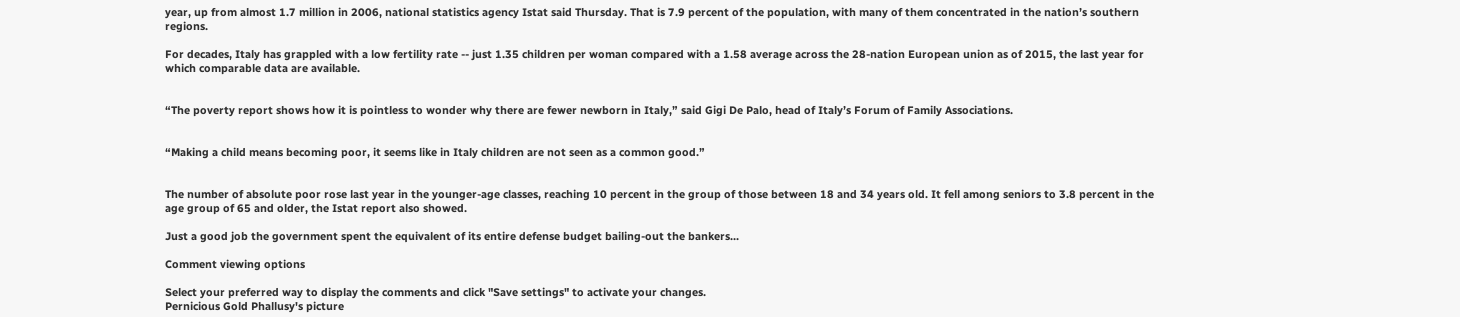year, up from almost 1.7 million in 2006, national statistics agency Istat said Thursday. That is 7.9 percent of the population, with many of them concentrated in the nation’s southern regions.

For decades, Italy has grappled with a low fertility rate -- just 1.35 children per woman compared with a 1.58 average across the 28-nation European union as of 2015, the last year for which comparable data are available.


“The poverty report shows how it is pointless to wonder why there are fewer newborn in Italy,” said Gigi De Palo, head of Italy’s Forum of Family Associations.


“Making a child means becoming poor, it seems like in Italy children are not seen as a common good.”


The number of absolute poor rose last year in the younger-age classes, reaching 10 percent in the group of those between 18 and 34 years old. It fell among seniors to 3.8 percent in the age group of 65 and older, the Istat report also showed.

Just a good job the government spent the equivalent of its entire defense budget bailing-out the bankers...

Comment viewing options

Select your preferred way to display the comments and click "Save settings" to activate your changes.
Pernicious Gold Phallusy's picture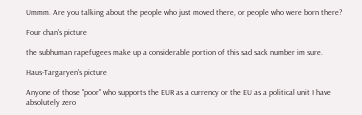Ummm. Are you talking about the people who just moved there, or people who were born there?

Four chan's picture

the subhuman rapefugees make up a considerable portion of this sad sack number im sure.

Haus-Targaryen's picture

Anyone of those "poor" who supports the EUR as a currency or the EU as a political unit I have absolutely zero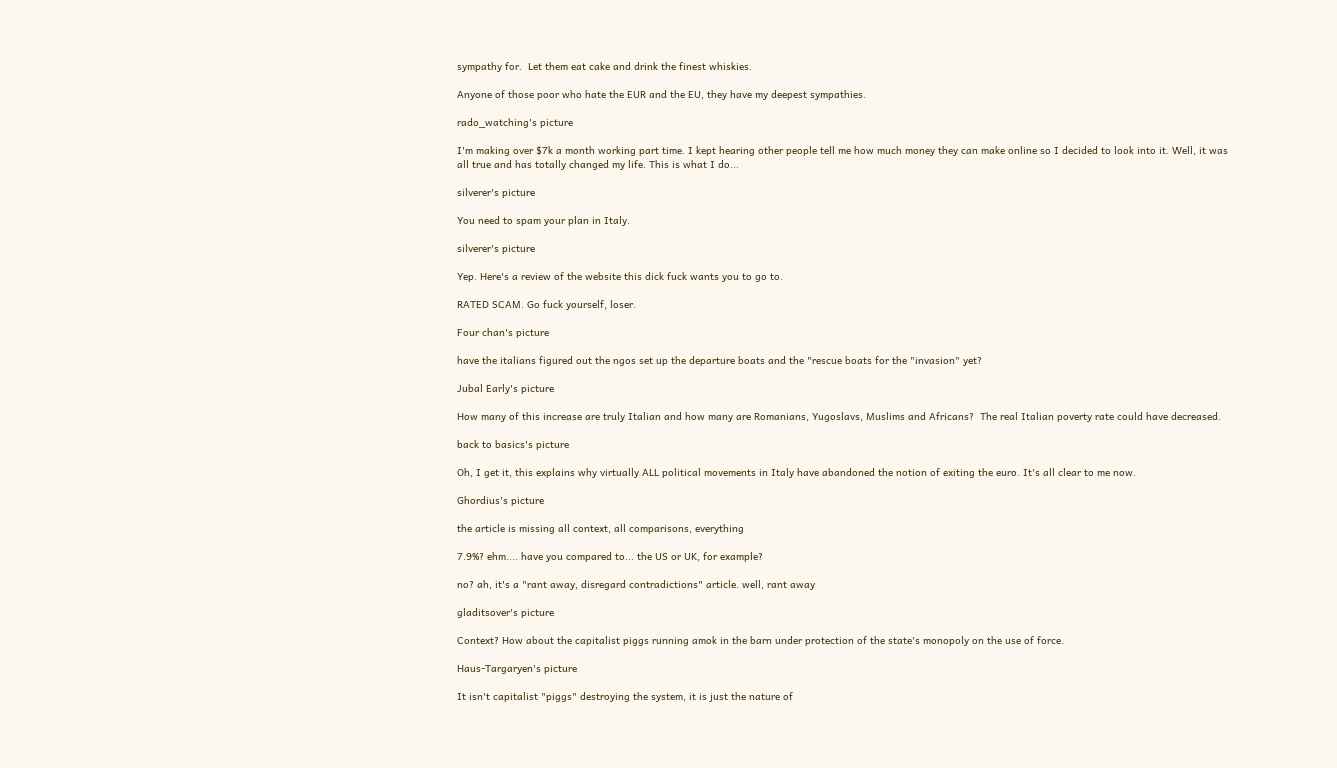sympathy for.  Let them eat cake and drink the finest whiskies.

Anyone of those poor who hate the EUR and the EU, they have my deepest sympathies.

rado_watching's picture

I'm making over $7k a month working part time. I kept hearing other people tell me how much money they can make online so I decided to look into it. Well, it was all true and has totally changed my life. This is what I do...

silverer's picture

You need to spam your plan in Italy.

silverer's picture

Yep. Here's a review of the website this dick fuck wants you to go to.

RATED SCAM. Go fuck yourself, loser.

Four chan's picture

have the italians figured out the ngos set up the departure boats and the "rescue boats for the "invasion" yet?

Jubal Early's picture

How many of this increase are truly Italian and how many are Romanians, Yugoslavs, Muslims and Africans?  The real Italian poverty rate could have decreased.

back to basics's picture

Oh, I get it, this explains why virtually ALL political movements in Italy have abandoned the notion of exiting the euro. It's all clear to me now.

Ghordius's picture

the article is missing all context, all comparisons, everything

7.9%? ehm.... have you compared to... the US or UK, for example?

no? ah, it's a "rant away, disregard contradictions" article. well, rant away

gladitsover's picture

Context? How about the capitalist piggs running amok in the barn under protection of the state's monopoly on the use of force.

Haus-Targaryen's picture

It isn't capitalist "piggs" destroying the system, it is just the nature of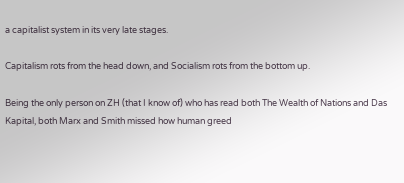a capitalist system in its very late stages.

Capitalism rots from the head down, and Socialism rots from the bottom up.

Being the only person on ZH (that I know of) who has read both The Wealth of Nations and Das Kapital, both Marx and Smith missed how human greed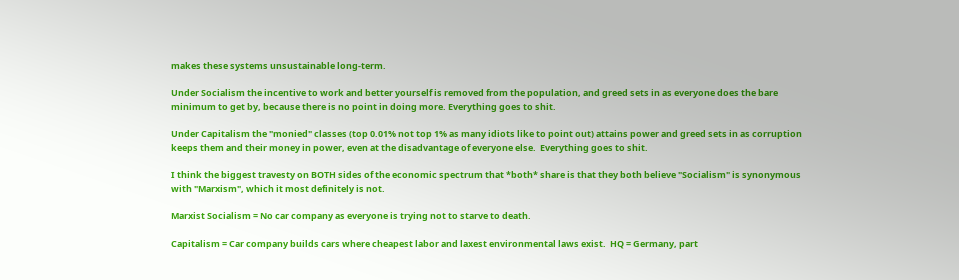makes these systems unsustainable long-term.

Under Socialism the incentive to work and better yourself is removed from the population, and greed sets in as everyone does the bare minimum to get by, because there is no point in doing more. Everything goes to shit.

Under Capitalism the "monied" classes (top 0.01% not top 1% as many idiots like to point out) attains power and greed sets in as corruption keeps them and their money in power, even at the disadvantage of everyone else.  Everything goes to shit.

I think the biggest travesty on BOTH sides of the economic spectrum that *both* share is that they both believe "Socialism" is synonymous with "Marxism", which it most definitely is not.

Marxist Socialism = No car company as everyone is trying not to starve to death.

Capitalism = Car company builds cars where cheapest labor and laxest environmental laws exist.  HQ = Germany, part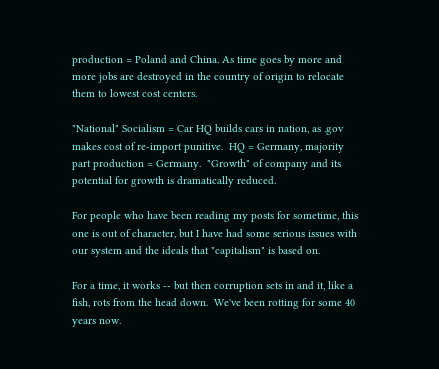production = Poland and China. As time goes by more and more jobs are destroyed in the country of origin to relocate them to lowest cost centers.

"National" Socialism = Car HQ builds cars in nation, as .gov makes cost of re-import punitive.  HQ = Germany, majority part production = Germany.  "Growth" of company and its potential for growth is dramatically reduced.

For people who have been reading my posts for sometime, this one is out of character, but I have had some serious issues with our system and the ideals that "capitalism" is based on.

For a time, it works -- but then corruption sets in and it, like a fish, rots from the head down.  We've been rotting for some 40 years now.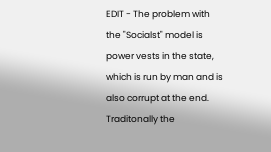EDIT - The problem with the "Socialst" model is power vests in the state, which is run by man and is also corrupt at the end.  Traditonally the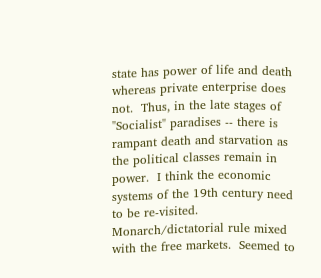state has power of life and death whereas private enterprise does not.  Thus, in the late stages of "Socialist" paradises -- there is rampant death and starvation as the political classes remain in power.  I think the economic systems of the 19th century need to be re-visited.  Monarch/dictatorial rule mixed with the free markets.  Seemed to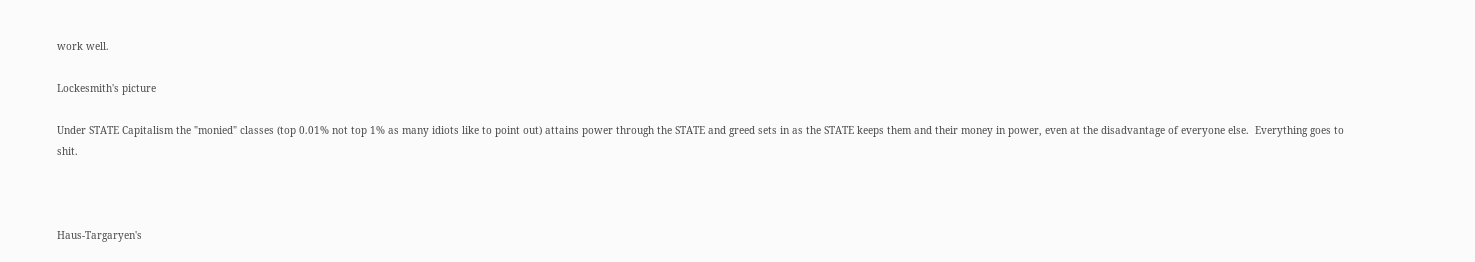work well.

Lockesmith's picture

Under STATE Capitalism the "monied" classes (top 0.01% not top 1% as many idiots like to point out) attains power through the STATE and greed sets in as the STATE keeps them and their money in power, even at the disadvantage of everyone else.  Everything goes to shit.



Haus-Targaryen's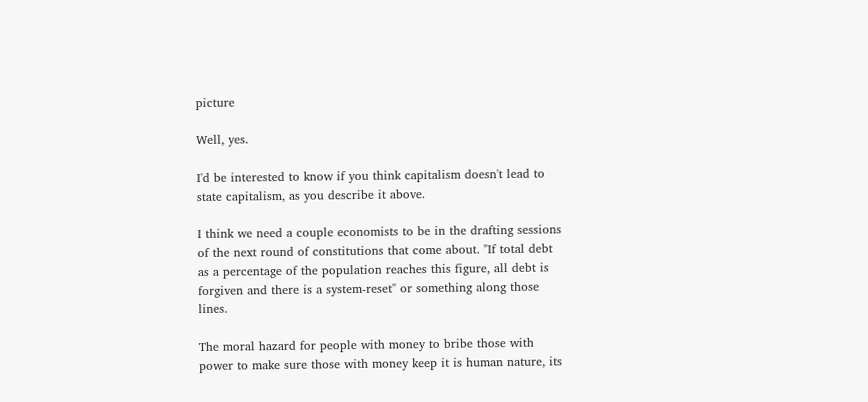picture

Well, yes.

I'd be interested to know if you think capitalism doesn't lead to state capitalism, as you describe it above.

I think we need a couple economists to be in the drafting sessions of the next round of constitutions that come about. "If total debt as a percentage of the population reaches this figure, all debt is forgiven and there is a system-reset" or something along those lines.

The moral hazard for people with money to bribe those with power to make sure those with money keep it is human nature, its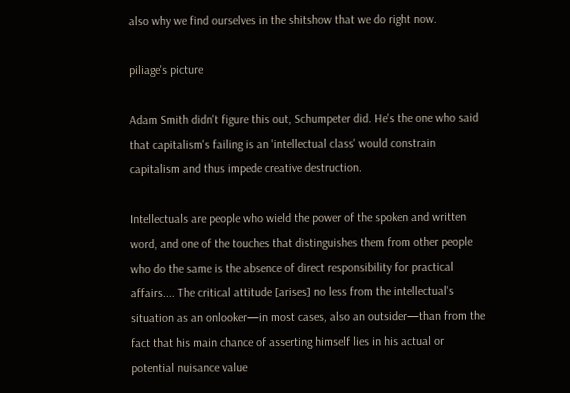also why we find ourselves in the shitshow that we do right now.

piliage's picture

Adam Smith didn't figure this out, Schumpeter did. He's the one who said that capitalism's failing is an 'intellectual class' would constrain capitalism and thus impede creative destruction.

Intellectuals are people who wield the power of the spoken and written word, and one of the touches that distinguishes them from other people who do the same is the absence of direct responsibility for practical affairs.... The critical attitude [arises] no less from the intellectual's situation as an onlooker—in most cases, also an outsider—than from the fact that his main chance of asserting himself lies in his actual or potential nuisance value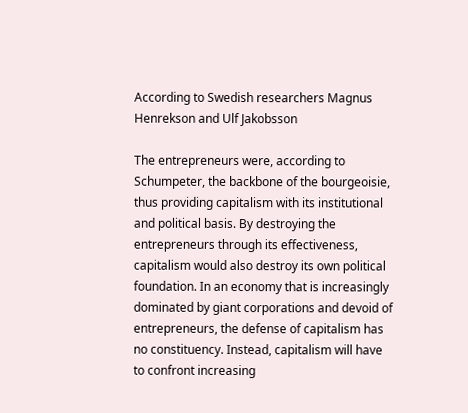According to Swedish researchers Magnus Henrekson and Ulf Jakobsson

The entrepreneurs were, according to Schumpeter, the backbone of the bourgeoisie, thus providing capitalism with its institutional and political basis. By destroying the entrepreneurs through its effectiveness, capitalism would also destroy its own political foundation. In an economy that is increasingly dominated by giant corporations and devoid of entrepreneurs, the defense of capitalism has no constituency. Instead, capitalism will have to confront increasing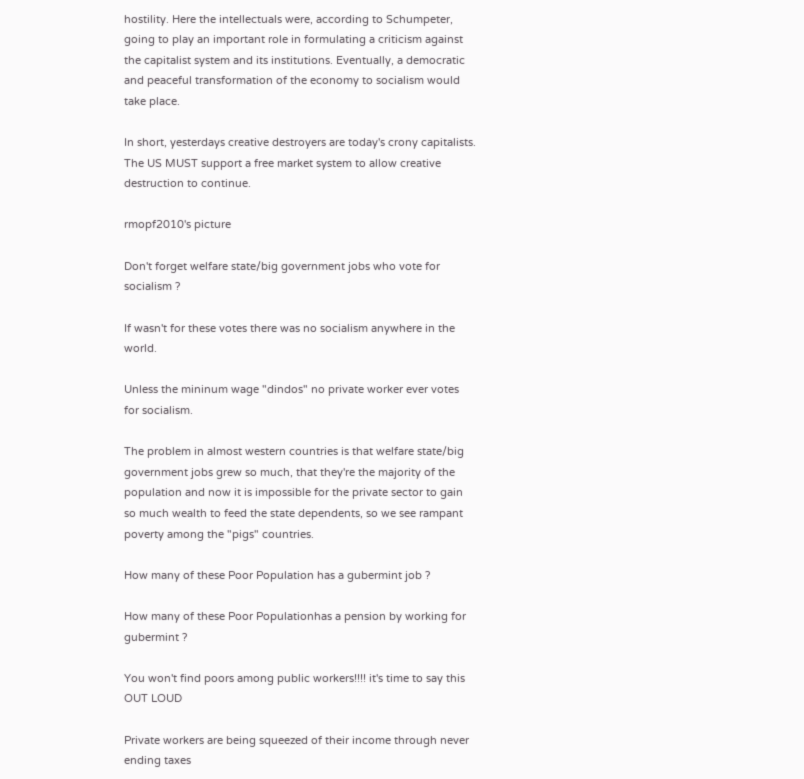hostility. Here the intellectuals were, according to Schumpeter, going to play an important role in formulating a criticism against the capitalist system and its institutions. Eventually, a democratic and peaceful transformation of the economy to socialism would take place.

In short, yesterdays creative destroyers are today's crony capitalists. The US MUST support a free market system to allow creative destruction to continue.

rmopf2010's picture

Don't forget welfare state/big government jobs who vote for socialism ?

If wasn't for these votes there was no socialism anywhere in the world.

Unless the mininum wage "dindos" no private worker ever votes for socialism.

The problem in almost western countries is that welfare state/big government jobs grew so much, that they're the majority of the population and now it is impossible for the private sector to gain so much wealth to feed the state dependents, so we see rampant poverty among the "pigs" countries.

How many of these Poor Population has a gubermint job ?

How many of these Poor Populationhas a pension by working for gubermint ?

You won't find poors among public workers!!!! it's time to say this OUT LOUD

Private workers are being squeezed of their income through never ending taxes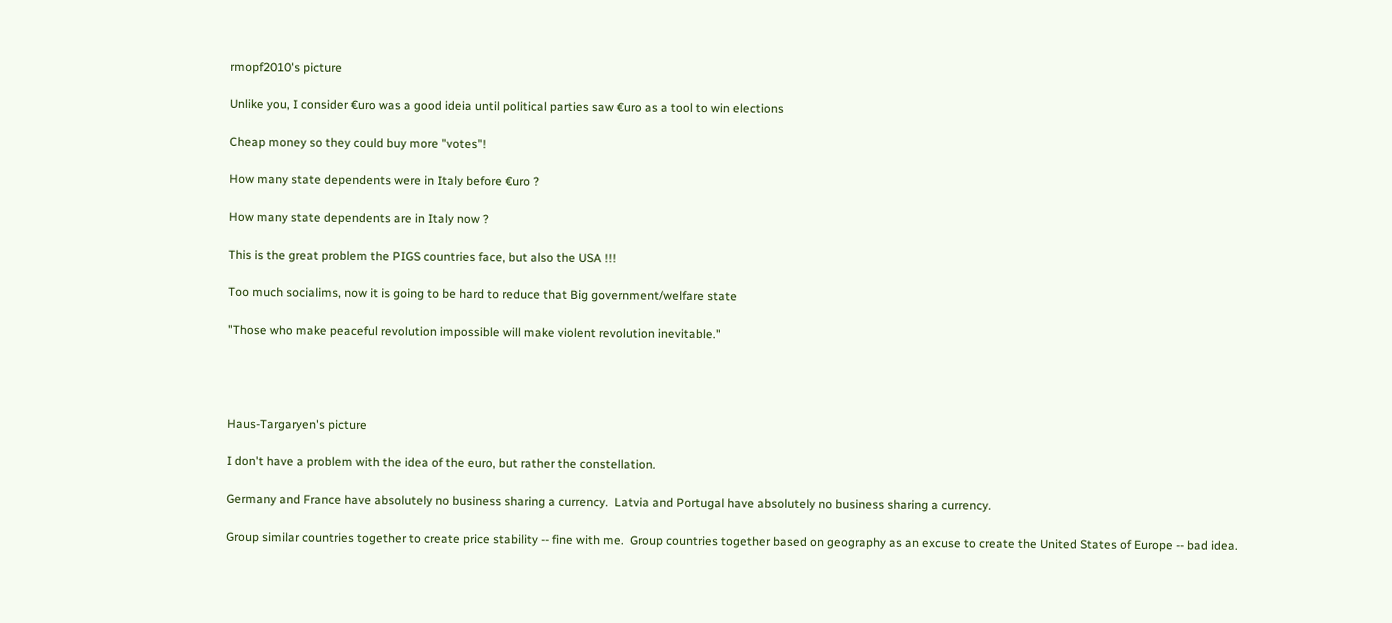rmopf2010's picture

Unlike you, I consider €uro was a good ideia until political parties saw €uro as a tool to win elections

Cheap money so they could buy more "votes"!

How many state dependents were in Italy before €uro ?

How many state dependents are in Italy now ?

This is the great problem the PIGS countries face, but also the USA !!!

Too much socialims, now it is going to be hard to reduce that Big government/welfare state

"Those who make peaceful revolution impossible will make violent revolution inevitable."




Haus-Targaryen's picture

I don't have a problem with the idea of the euro, but rather the constellation.

Germany and France have absolutely no business sharing a currency.  Latvia and Portugal have absolutely no business sharing a currency.

Group similar countries together to create price stability -- fine with me.  Group countries together based on geography as an excuse to create the United States of Europe -- bad idea.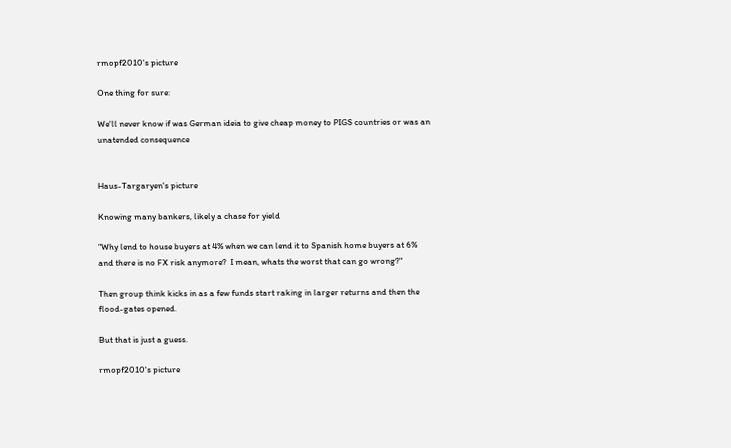rmopf2010's picture

One thing for sure:

We'll never know if was German ideia to give cheap money to PIGS countries or was an unatended consequence


Haus-Targaryen's picture

Knowing many bankers, likely a chase for yield

"Why lend to house buyers at 4% when we can lend it to Spanish home buyers at 6% and there is no FX risk anymore?  I mean, whats the worst that can go wrong?"

Then group think kicks in as a few funds start raking in larger returns and then the flood-gates opened.

But that is just a guess.

rmopf2010's picture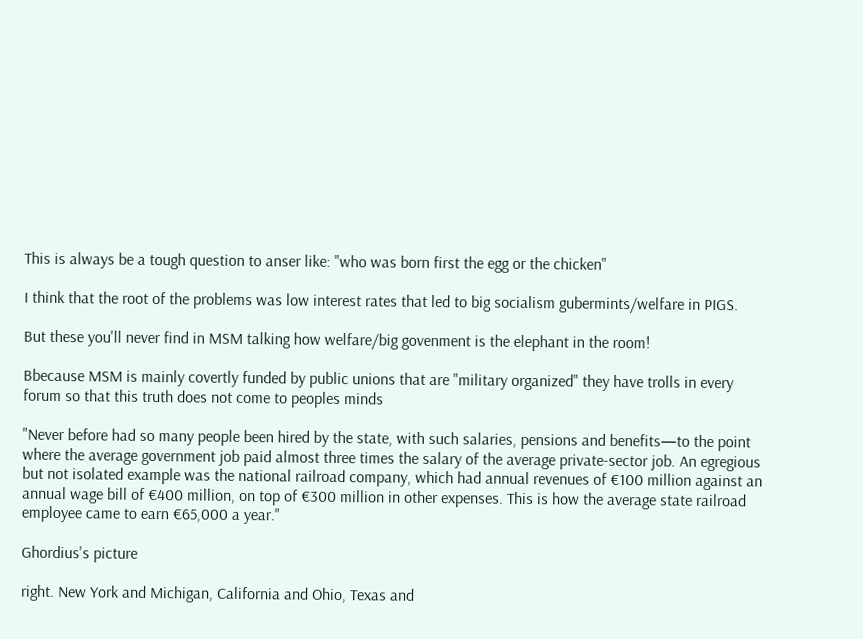This is always be a tough question to anser like: "who was born first the egg or the chicken"

I think that the root of the problems was low interest rates that led to big socialism gubermints/welfare in PIGS.

But these you'll never find in MSM talking how welfare/big govenment is the elephant in the room!

Bbecause MSM is mainly covertly funded by public unions that are "military organized" they have trolls in every forum so that this truth does not come to peoples minds

"Never before had so many people been hired by the state, with such salaries, pensions and benefits—to the point where the average government job paid almost three times the salary of the average private-sector job. An egregious but not isolated example was the national railroad company, which had annual revenues of €100 million against an annual wage bill of €400 million, on top of €300 million in other expenses. This is how the average state railroad employee came to earn €65,000 a year."

Ghordius's picture

right. New York and Michigan, California and Ohio, Texas and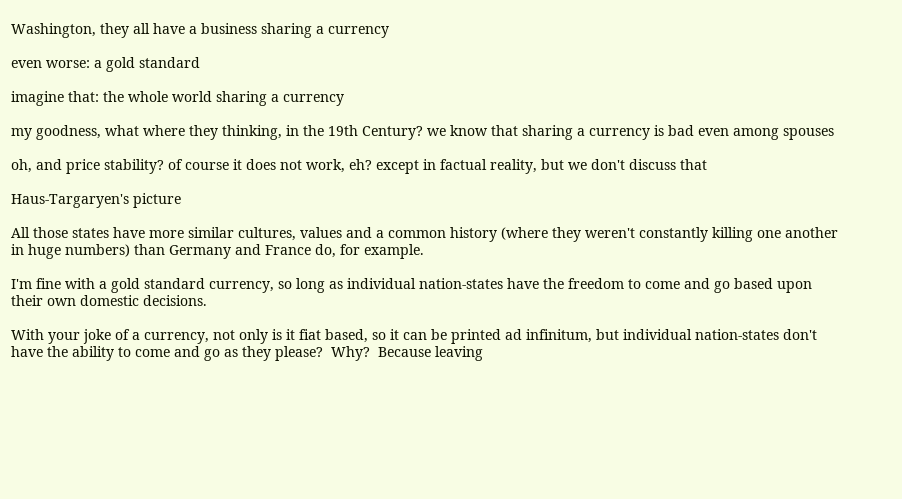Washington, they all have a business sharing a currency

even worse: a gold standard

imagine that: the whole world sharing a currency

my goodness, what where they thinking, in the 19th Century? we know that sharing a currency is bad even among spouses

oh, and price stability? of course it does not work, eh? except in factual reality, but we don't discuss that

Haus-Targaryen's picture

All those states have more similar cultures, values and a common history (where they weren't constantly killing one another in huge numbers) than Germany and France do, for example.

I'm fine with a gold standard currency, so long as individual nation-states have the freedom to come and go based upon their own domestic decisions.

With your joke of a currency, not only is it fiat based, so it can be printed ad infinitum, but individual nation-states don't have the ability to come and go as they please?  Why?  Because leaving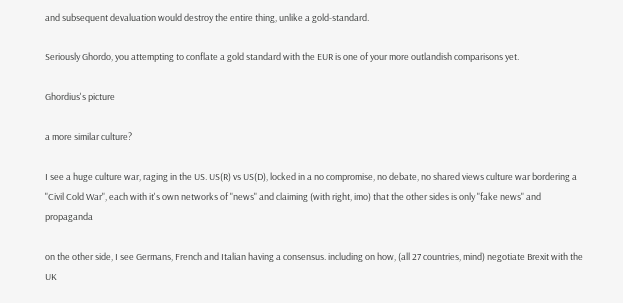and subsequent devaluation would destroy the entire thing, unlike a gold-standard.

Seriously Ghordo, you attempting to conflate a gold standard with the EUR is one of your more outlandish comparisons yet.

Ghordius's picture

a more similar culture?

I see a huge culture war, raging in the US. US(R) vs US(D), locked in a no compromise, no debate, no shared views culture war bordering a "Civil Cold War", each with it's own networks of "news" and claiming (with right, imo) that the other sides is only "fake news" and propaganda

on the other side, I see Germans, French and Italian having a consensus. including on how, (all 27 countries, mind) negotiate Brexit with the UK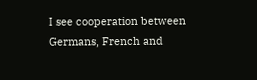I see cooperation between Germans, French and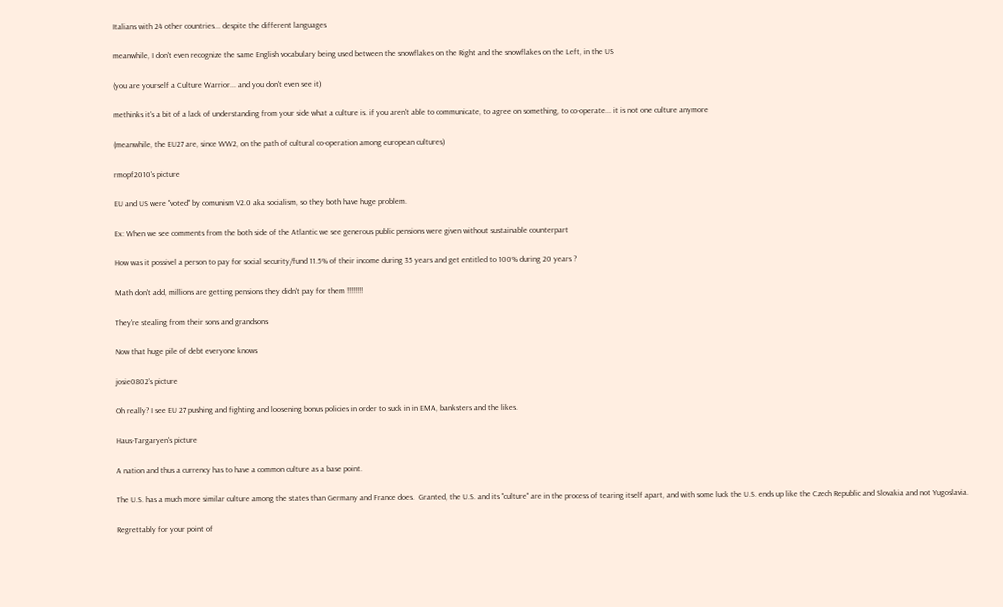Italians with 24 other countries... despite the different languages

meanwhile, I don't even recognize the same English vocabulary being used between the snowflakes on the Right and the snowflakes on the Left, in the US

(you are yourself a Culture Warrior... and you don't even see it)

methinks it's a bit of a lack of understanding from your side what a culture is. if you aren't able to communicate, to agree on something, to co-operate... it is not one culture anymore

(meanwhile, the EU27 are, since WW2, on the path of cultural co-operation among european cultures)

rmopf2010's picture

EU and US were "voted" by comunism V2.0 aka socialism, so they both have huge problem.

Ex: When we see comments from the both side of the Atlantic we see generous public pensions were given without sustainable counterpart

How was it possivel a person to pay for social security/fund 11.5% of their income during 35 years and get entitled to 100% during 20 years ?

Math don't add, millions are getting pensions they didn't pay for them !!!!!!!!

They're stealing from their sons and grandsons

Now that huge pile of debt everyone knows

josie0802's picture

Oh really? I see EU 27 pushing and fighting and loosening bonus policies in order to suck in in EMA, banksters and the likes.

Haus-Targaryen's picture

A nation and thus a currency has to have a common culture as a base point.

The U.S. has a much more similar culture among the states than Germany and France does.  Granted, the U.S. and its "culture" are in the process of tearing itself apart, and with some luck the U.S. ends up like the Czech Republic and Slovakia and not Yugoslavia.

Regrettably for your point of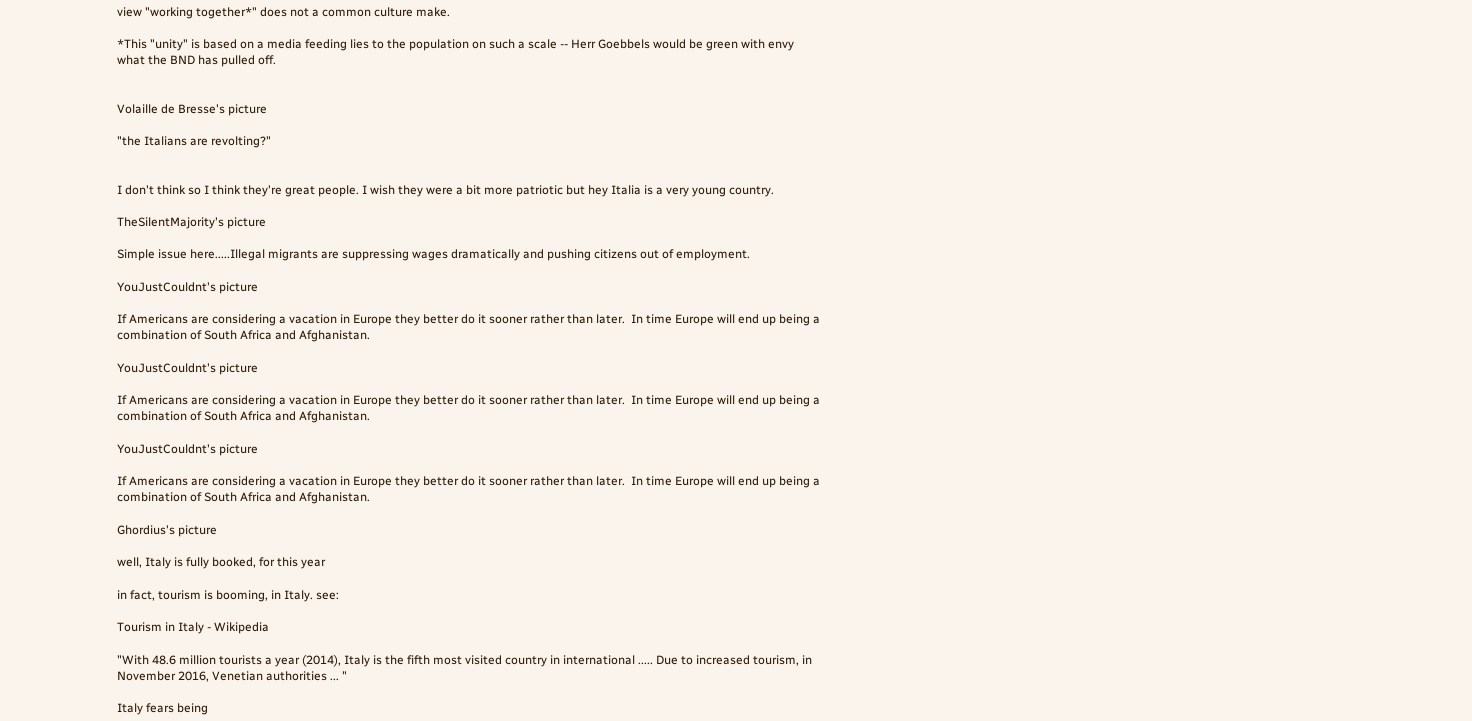view "working together*" does not a common culture make.

*This "unity" is based on a media feeding lies to the population on such a scale -- Herr Goebbels would be green with envy what the BND has pulled off.


Volaille de Bresse's picture

"the Italians are revolting?"


I don't think so I think they're great people. I wish they were a bit more patriotic but hey Italia is a very young country.

TheSilentMajority's picture

Simple issue here.....Illegal migrants are suppressing wages dramatically and pushing citizens out of employment.

YouJustCouldnt's picture

If Americans are considering a vacation in Europe they better do it sooner rather than later.  In time Europe will end up being a combination of South Africa and Afghanistan.

YouJustCouldnt's picture

If Americans are considering a vacation in Europe they better do it sooner rather than later.  In time Europe will end up being a combination of South Africa and Afghanistan.

YouJustCouldnt's picture

If Americans are considering a vacation in Europe they better do it sooner rather than later.  In time Europe will end up being a combination of South Africa and Afghanistan.

Ghordius's picture

well, Italy is fully booked, for this year

in fact, tourism is booming, in Italy. see:

Tourism in Italy - Wikipedia

"With 48.6 million tourists a year (2014), Italy is the fifth most visited country in international ..... Due to increased tourism, in November 2016, Venetian authorities ... "

Italy fears being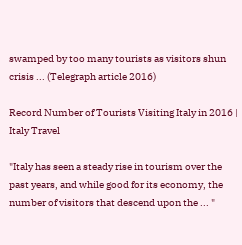swamped by too many tourists as visitors shun crisis ... (Telegraph article 2016)

Record Number of Tourists Visiting Italy in 2016 | Italy Travel

"Italy has seen a steady rise in tourism over the past years, and while good for its economy, the number of visitors that descend upon the ... "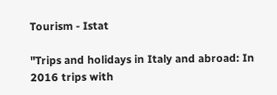Tourism - Istat

"Trips and holidays in Italy and abroad: In 2016 trips with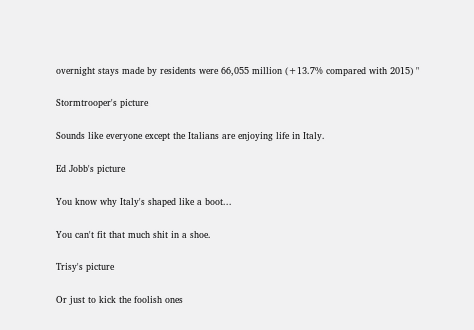overnight stays made by residents were 66,055 million (+13.7% compared with 2015) "

Stormtrooper's picture

Sounds like everyone except the Italians are enjoying life in Italy.

Ed Jobb's picture

You know why Italy's shaped like a boot...

You can't fit that much shit in a shoe.

Trisy's picture

Or just to kick the foolish ones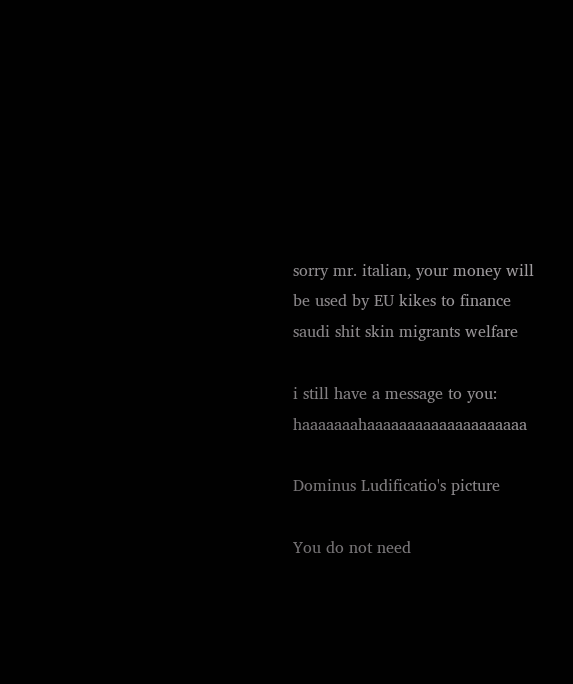sorry mr. italian, your money will be used by EU kikes to finance saudi shit skin migrants welfare

i still have a message to you: haaaaaaahaaaaaaaaaaaaaaaaaaaa

Dominus Ludificatio's picture

You do not need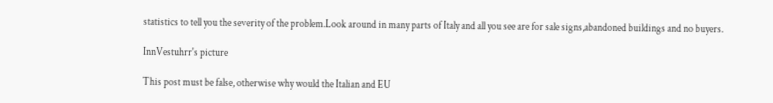statistics to tell you the severity of the problem.Look around in many parts of Italy and all you see are for sale signs,abandoned buildings and no buyers.

InnVestuhrr's picture

This post must be false, otherwise why would the Italian and EU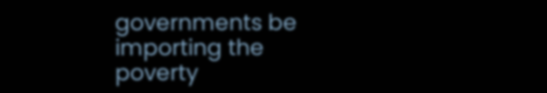governments be importing the poverty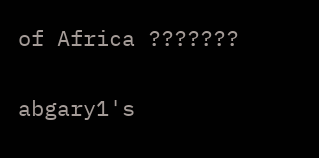of Africa ???????

abgary1's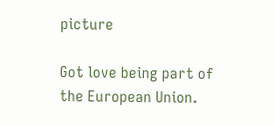picture

Got love being part of the European Union.